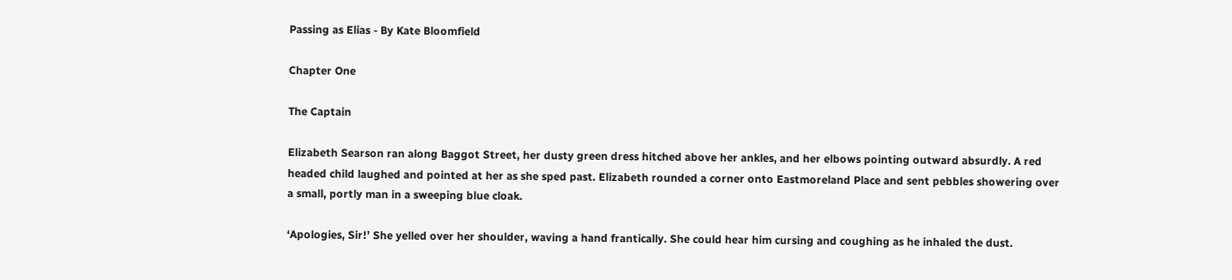Passing as Elias - By Kate Bloomfield

Chapter One

The Captain

Elizabeth Searson ran along Baggot Street, her dusty green dress hitched above her ankles, and her elbows pointing outward absurdly. A red headed child laughed and pointed at her as she sped past. Elizabeth rounded a corner onto Eastmoreland Place and sent pebbles showering over a small, portly man in a sweeping blue cloak.

‘Apologies, Sir!’ She yelled over her shoulder, waving a hand frantically. She could hear him cursing and coughing as he inhaled the dust.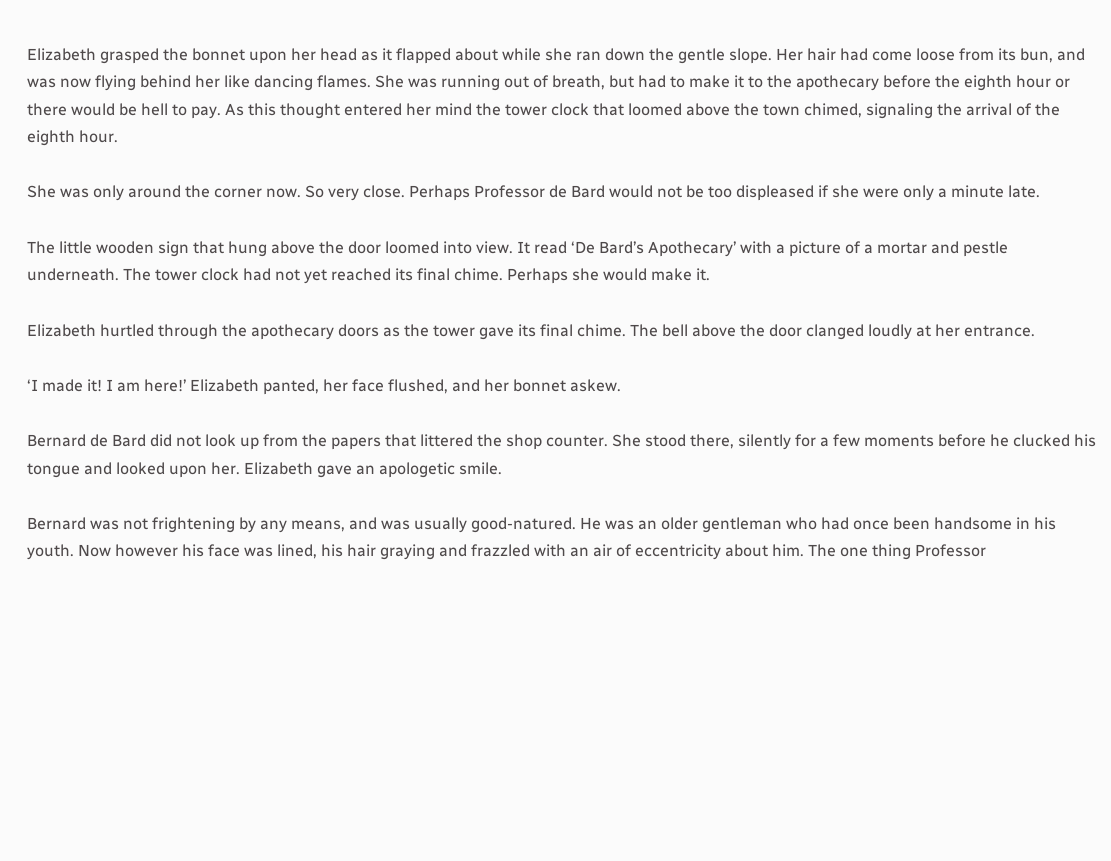Elizabeth grasped the bonnet upon her head as it flapped about while she ran down the gentle slope. Her hair had come loose from its bun, and was now flying behind her like dancing flames. She was running out of breath, but had to make it to the apothecary before the eighth hour or there would be hell to pay. As this thought entered her mind the tower clock that loomed above the town chimed, signaling the arrival of the eighth hour.

She was only around the corner now. So very close. Perhaps Professor de Bard would not be too displeased if she were only a minute late.

The little wooden sign that hung above the door loomed into view. It read ‘De Bard’s Apothecary’ with a picture of a mortar and pestle underneath. The tower clock had not yet reached its final chime. Perhaps she would make it.

Elizabeth hurtled through the apothecary doors as the tower gave its final chime. The bell above the door clanged loudly at her entrance.

‘I made it! I am here!’ Elizabeth panted, her face flushed, and her bonnet askew.

Bernard de Bard did not look up from the papers that littered the shop counter. She stood there, silently for a few moments before he clucked his tongue and looked upon her. Elizabeth gave an apologetic smile.

Bernard was not frightening by any means, and was usually good-natured. He was an older gentleman who had once been handsome in his youth. Now however his face was lined, his hair graying and frazzled with an air of eccentricity about him. The one thing Professor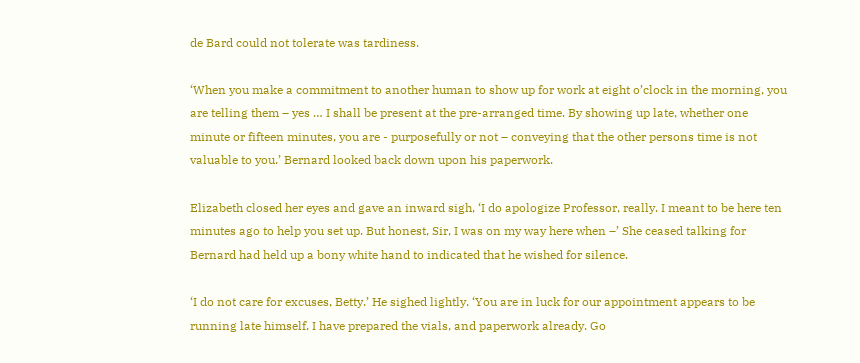de Bard could not tolerate was tardiness.

‘When you make a commitment to another human to show up for work at eight o’clock in the morning, you are telling them – yes … I shall be present at the pre-arranged time. By showing up late, whether one minute or fifteen minutes, you are - purposefully or not – conveying that the other persons time is not valuable to you.’ Bernard looked back down upon his paperwork.

Elizabeth closed her eyes and gave an inward sigh, ‘I do apologize Professor, really. I meant to be here ten minutes ago to help you set up. But honest, Sir, I was on my way here when –’ She ceased talking for Bernard had held up a bony white hand to indicated that he wished for silence.

‘I do not care for excuses, Betty.’ He sighed lightly. ‘You are in luck for our appointment appears to be running late himself. I have prepared the vials, and paperwork already. Go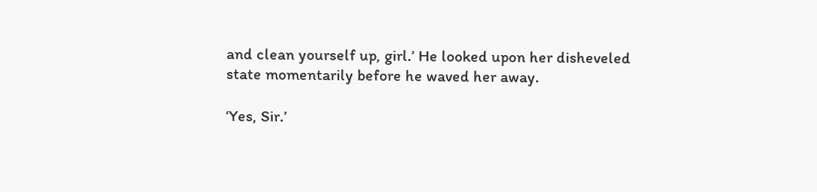and clean yourself up, girl.’ He looked upon her disheveled state momentarily before he waved her away.

‘Yes, Sir.’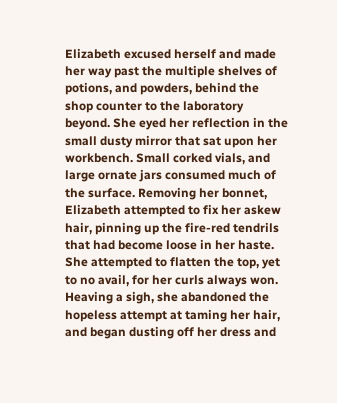Elizabeth excused herself and made her way past the multiple shelves of potions, and powders, behind the shop counter to the laboratory beyond. She eyed her reflection in the small dusty mirror that sat upon her workbench. Small corked vials, and large ornate jars consumed much of the surface. Removing her bonnet, Elizabeth attempted to fix her askew hair, pinning up the fire-red tendrils that had become loose in her haste. She attempted to flatten the top, yet to no avail, for her curls always won. Heaving a sigh, she abandoned the hopeless attempt at taming her hair, and began dusting off her dress and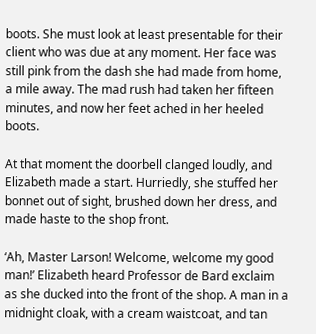boots. She must look at least presentable for their client who was due at any moment. Her face was still pink from the dash she had made from home, a mile away. The mad rush had taken her fifteen minutes, and now her feet ached in her heeled boots.

At that moment the doorbell clanged loudly, and Elizabeth made a start. Hurriedly, she stuffed her bonnet out of sight, brushed down her dress, and made haste to the shop front.

‘Ah, Master Larson! Welcome, welcome my good man!’ Elizabeth heard Professor de Bard exclaim as she ducked into the front of the shop. A man in a midnight cloak, with a cream waistcoat, and tan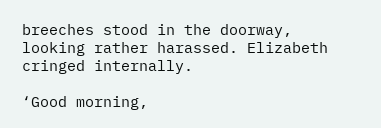breeches stood in the doorway, looking rather harassed. Elizabeth cringed internally.

‘Good morning,